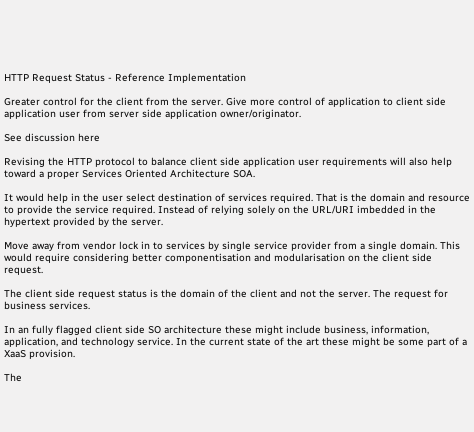HTTP Request Status - Reference Implementation

Greater control for the client from the server. Give more control of application to client side application user from server side application owner/originator.

See discussion here

Revising the HTTP protocol to balance client side application user requirements will also help toward a proper Services Oriented Architecture SOA.

It would help in the user select destination of services required. That is the domain and resource to provide the service required. Instead of relying solely on the URL/URI imbedded in the hypertext provided by the server.

Move away from vendor lock in to services by single service provider from a single domain. This would require considering better componentisation and modularisation on the client side request.

The client side request status is the domain of the client and not the server. The request for business services.

In an fully flagged client side SO architecture these might include business, information, application, and technology service. In the current state of the art these might be some part of a XaaS provision.

The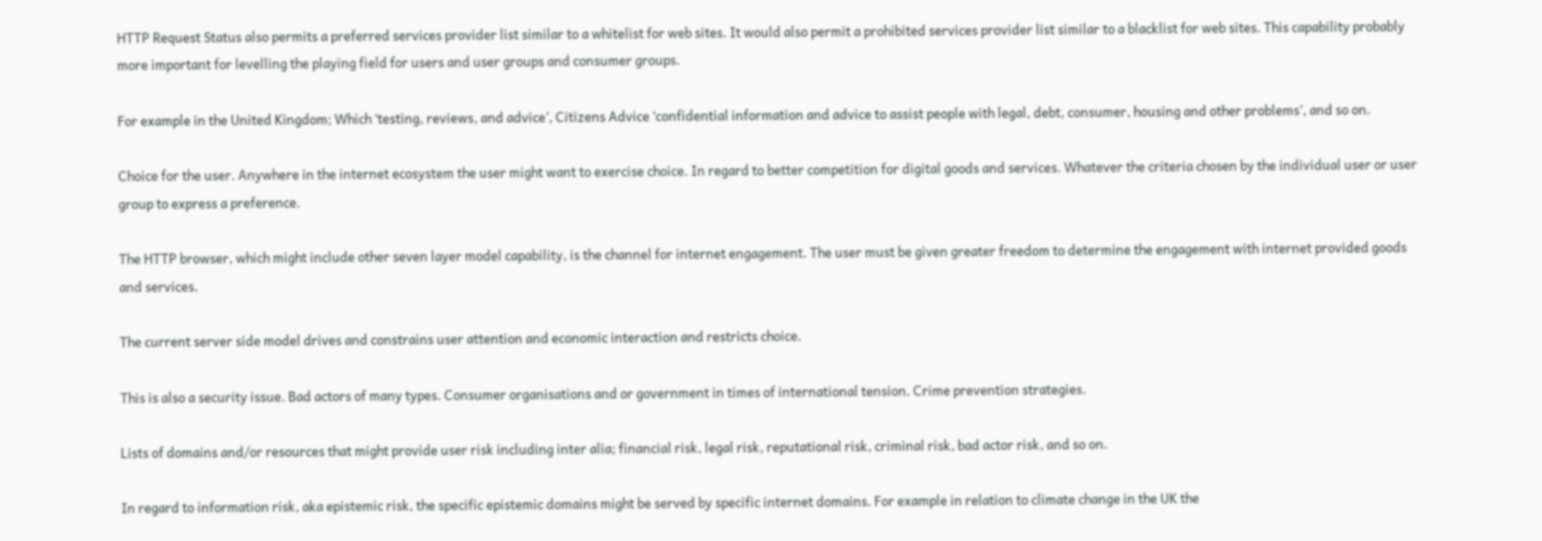HTTP Request Status also permits a preferred services provider list similar to a whitelist for web sites. It would also permit a prohibited services provider list similar to a blacklist for web sites. This capability probably more important for levelling the playing field for users and user groups and consumer groups.

For example in the United Kingdom; Which ‘testing, reviews, and advice’, Citizens Advice ‘confidential information and advice to assist people with legal, debt, consumer, housing and other problems’, and so on.

Choice for the user. Anywhere in the internet ecosystem the user might want to exercise choice. In regard to better competition for digital goods and services. Whatever the criteria chosen by the individual user or user group to express a preference.

The HTTP browser, which might include other seven layer model capability, is the channel for internet engagement. The user must be given greater freedom to determine the engagement with internet provided goods and services.

The current server side model drives and constrains user attention and economic interaction and restricts choice.

This is also a security issue. Bad actors of many types. Consumer organisations and or government in times of international tension. Crime prevention strategies.

Lists of domains and/or resources that might provide user risk including inter alia; financial risk, legal risk, reputational risk, criminal risk, bad actor risk, and so on.

In regard to information risk, aka epistemic risk, the specific epistemic domains might be served by specific internet domains. For example in relation to climate change in the UK the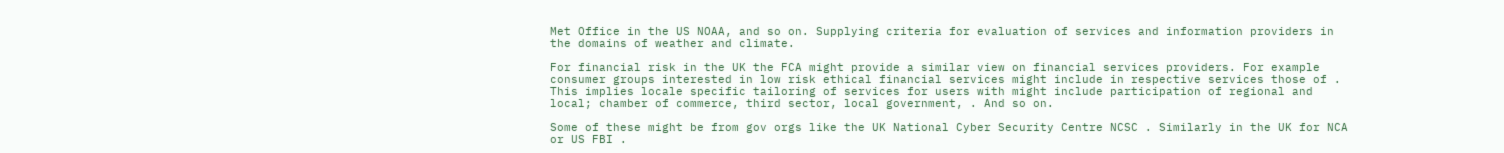Met Office in the US NOAA, and so on. Supplying criteria for evaluation of services and information providers in the domains of weather and climate.

For financial risk in the UK the FCA might provide a similar view on financial services providers. For example consumer groups interested in low risk ethical financial services might include in respective services those of . This implies locale specific tailoring of services for users with might include participation of regional and local; chamber of commerce, third sector, local government, . And so on.

Some of these might be from gov orgs like the UK National Cyber Security Centre NCSC . Similarly in the UK for NCA or US FBI .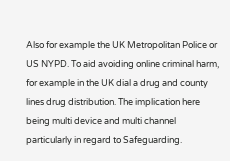Also for example the UK Metropolitan Police or US NYPD. To aid avoiding online criminal harm, for example in the UK dial a drug and county lines drug distribution. The implication here being multi device and multi channel particularly in regard to Safeguarding.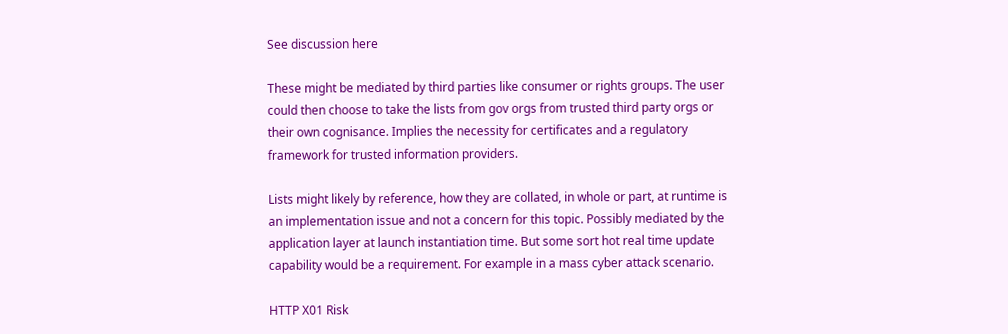See discussion here

These might be mediated by third parties like consumer or rights groups. The user could then choose to take the lists from gov orgs from trusted third party orgs or their own cognisance. Implies the necessity for certificates and a regulatory framework for trusted information providers.

Lists might likely by reference, how they are collated, in whole or part, at runtime is an implementation issue and not a concern for this topic. Possibly mediated by the application layer at launch instantiation time. But some sort hot real time update capability would be a requirement. For example in a mass cyber attack scenario.

HTTP X01 Risk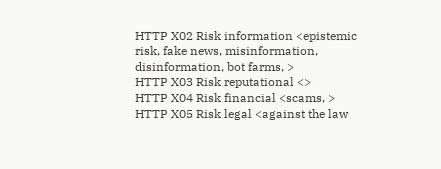HTTP X02 Risk information <epistemic risk, fake news, misinformation, disinformation, bot farms, >
HTTP X03 Risk reputational <>
HTTP X04 Risk financial <scams, >
HTTP X05 Risk legal <against the law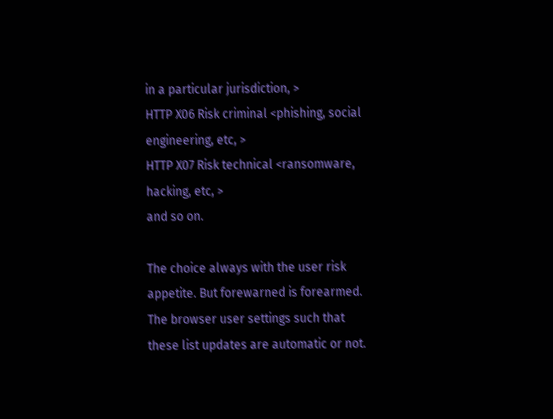in a particular jurisdiction, >
HTTP X06 Risk criminal <phishing, social engineering, etc, >
HTTP X07 Risk technical <ransomware, hacking, etc, >
and so on.

The choice always with the user risk appetite. But forewarned is forearmed. The browser user settings such that these list updates are automatic or not.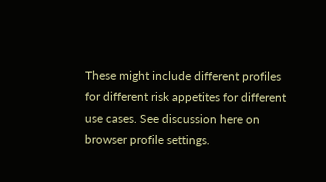These might include different profiles for different risk appetites for different use cases. See discussion here on browser profile settings.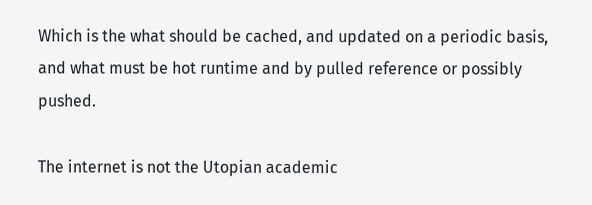Which is the what should be cached, and updated on a periodic basis, and what must be hot runtime and by pulled reference or possibly pushed.

The internet is not the Utopian academic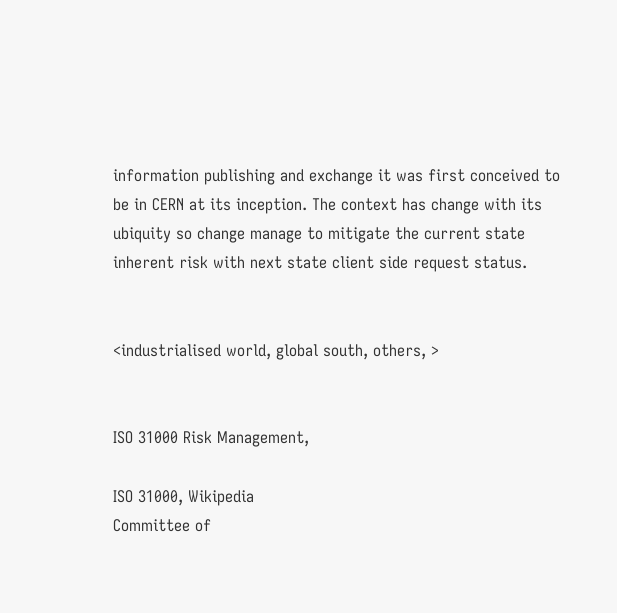information publishing and exchange it was first conceived to be in CERN at its inception. The context has change with its ubiquity so change manage to mitigate the current state inherent risk with next state client side request status.


<industrialised world, global south, others, >


ISO 31000 Risk Management,

ISO 31000, Wikipedia
Committee of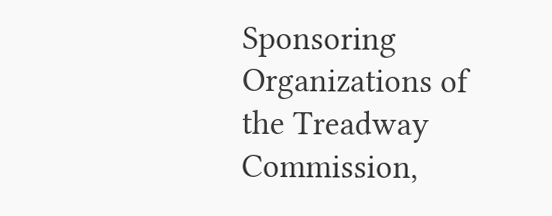Sponsoring Organizations of the Treadway Commission,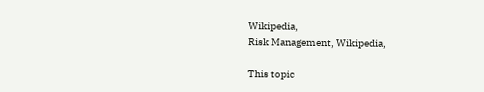Wikipedia,
Risk Management, Wikipedia,

This topic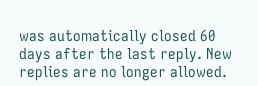was automatically closed 60 days after the last reply. New replies are no longer allowed.